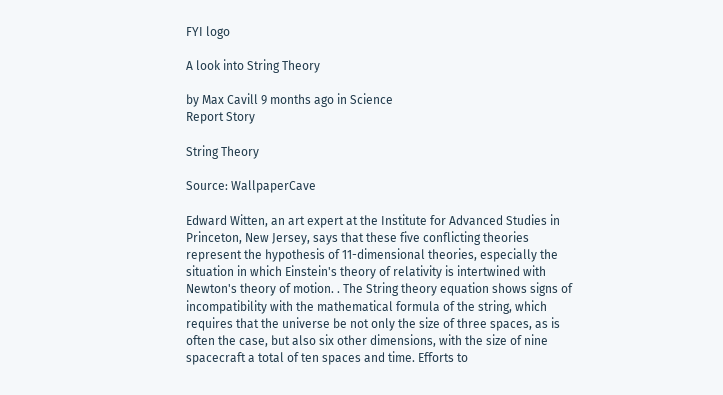FYI logo

A look into String Theory

by Max Cavill 9 months ago in Science
Report Story

String Theory

Source: WallpaperCave

Edward Witten, an art expert at the Institute for Advanced Studies in Princeton, New Jersey, says that these five conflicting theories represent the hypothesis of 11-dimensional theories, especially the situation in which Einstein's theory of relativity is intertwined with Newton's theory of motion. . The String theory equation shows signs of incompatibility with the mathematical formula of the string, which requires that the universe be not only the size of three spaces, as is often the case, but also six other dimensions, with the size of nine spacecraft a total of ten spaces and time. Efforts to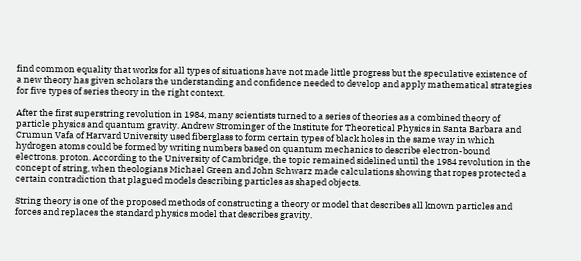find common equality that works for all types of situations have not made little progress but the speculative existence of a new theory has given scholars the understanding and confidence needed to develop and apply mathematical strategies for five types of series theory in the right context.

After the first superstring revolution in 1984, many scientists turned to a series of theories as a combined theory of particle physics and quantum gravity. Andrew Strominger of the Institute for Theoretical Physics in Santa Barbara and Crumun Vafa of Harvard University used fiberglass to form certain types of black holes in the same way in which hydrogen atoms could be formed by writing numbers based on quantum mechanics to describe electron-bound electrons. proton. According to the University of Cambridge, the topic remained sidelined until the 1984 revolution in the concept of string, when theologians Michael Green and John Schwarz made calculations showing that ropes protected a certain contradiction that plagued models describing particles as shaped objects.

String theory is one of the proposed methods of constructing a theory or model that describes all known particles and forces and replaces the standard physics model that describes gravity.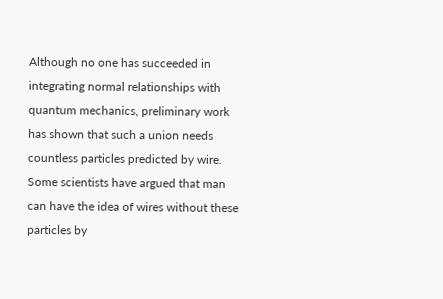Although no one has succeeded in integrating normal relationships with quantum mechanics, preliminary work has shown that such a union needs countless particles predicted by wire. Some scientists have argued that man can have the idea of wires without these particles by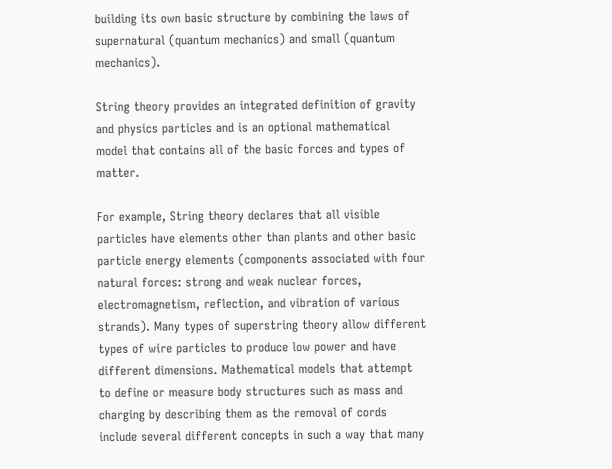building its own basic structure by combining the laws of supernatural (quantum mechanics) and small (quantum mechanics).

String theory provides an integrated definition of gravity and physics particles and is an optional mathematical model that contains all of the basic forces and types of matter.

For example, String theory declares that all visible particles have elements other than plants and other basic particle energy elements (components associated with four natural forces: strong and weak nuclear forces, electromagnetism, reflection, and vibration of various strands). Many types of superstring theory allow different types of wire particles to produce low power and have different dimensions. Mathematical models that attempt to define or measure body structures such as mass and charging by describing them as the removal of cords include several different concepts in such a way that many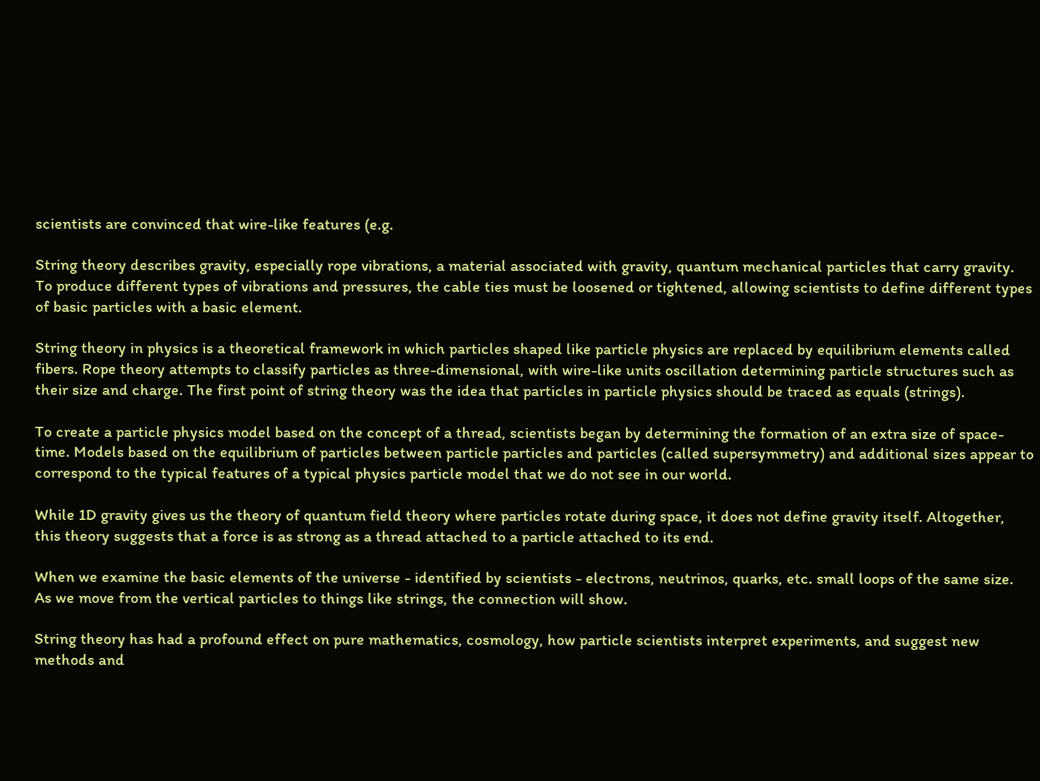scientists are convinced that wire-like features (e.g.

String theory describes gravity, especially rope vibrations, a material associated with gravity, quantum mechanical particles that carry gravity. To produce different types of vibrations and pressures, the cable ties must be loosened or tightened, allowing scientists to define different types of basic particles with a basic element.

String theory in physics is a theoretical framework in which particles shaped like particle physics are replaced by equilibrium elements called fibers. Rope theory attempts to classify particles as three-dimensional, with wire-like units oscillation determining particle structures such as their size and charge. The first point of string theory was the idea that particles in particle physics should be traced as equals (strings).

To create a particle physics model based on the concept of a thread, scientists began by determining the formation of an extra size of space-time. Models based on the equilibrium of particles between particle particles and particles (called supersymmetry) and additional sizes appear to correspond to the typical features of a typical physics particle model that we do not see in our world.

While 1D gravity gives us the theory of quantum field theory where particles rotate during space, it does not define gravity itself. Altogether, this theory suggests that a force is as strong as a thread attached to a particle attached to its end.

When we examine the basic elements of the universe - identified by scientists - electrons, neutrinos, quarks, etc. small loops of the same size. As we move from the vertical particles to things like strings, the connection will show.

String theory has had a profound effect on pure mathematics, cosmology, how particle scientists interpret experiments, and suggest new methods and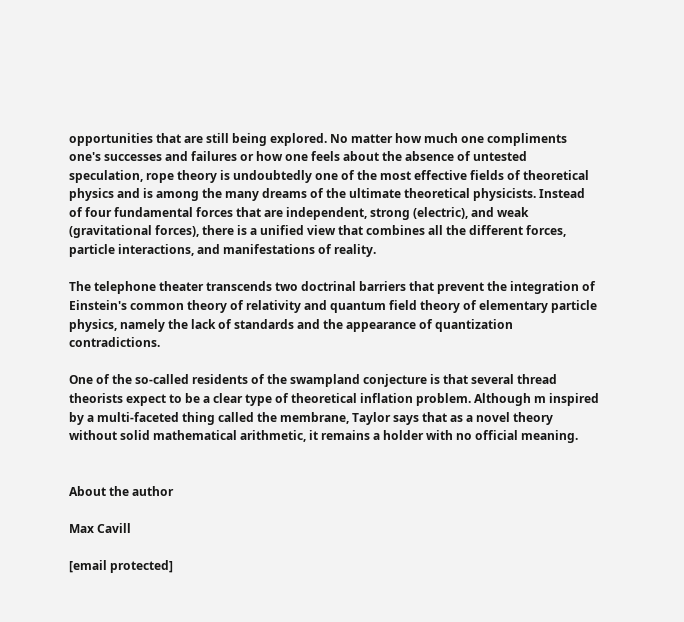opportunities that are still being explored. No matter how much one compliments one's successes and failures or how one feels about the absence of untested speculation, rope theory is undoubtedly one of the most effective fields of theoretical physics and is among the many dreams of the ultimate theoretical physicists. Instead of four fundamental forces that are independent, strong (electric), and weak (gravitational forces), there is a unified view that combines all the different forces, particle interactions, and manifestations of reality.

The telephone theater transcends two doctrinal barriers that prevent the integration of Einstein's common theory of relativity and quantum field theory of elementary particle physics, namely the lack of standards and the appearance of quantization contradictions.

One of the so-called residents of the swampland conjecture is that several thread theorists expect to be a clear type of theoretical inflation problem. Although m inspired by a multi-faceted thing called the membrane, Taylor says that as a novel theory without solid mathematical arithmetic, it remains a holder with no official meaning.


About the author

Max Cavill

[email protected]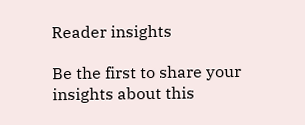Reader insights

Be the first to share your insights about this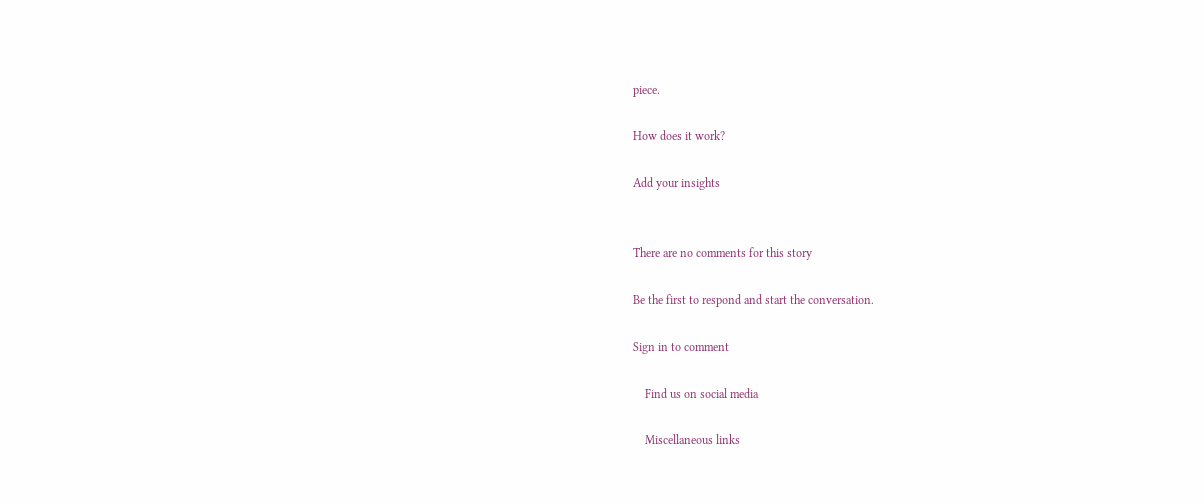piece.

How does it work?

Add your insights


There are no comments for this story

Be the first to respond and start the conversation.

Sign in to comment

    Find us on social media

    Miscellaneous links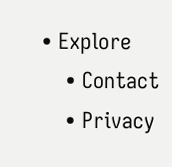• Explore
    • Contact
    • Privacy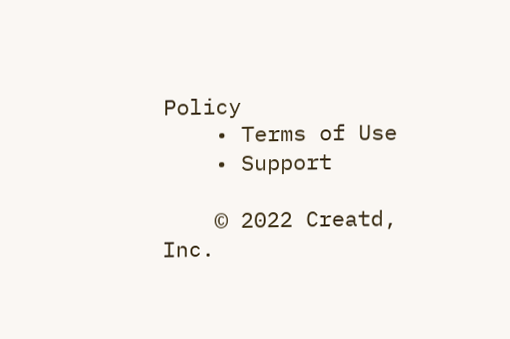Policy
    • Terms of Use
    • Support

    © 2022 Creatd, Inc.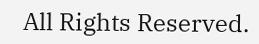All Rights Reserved.